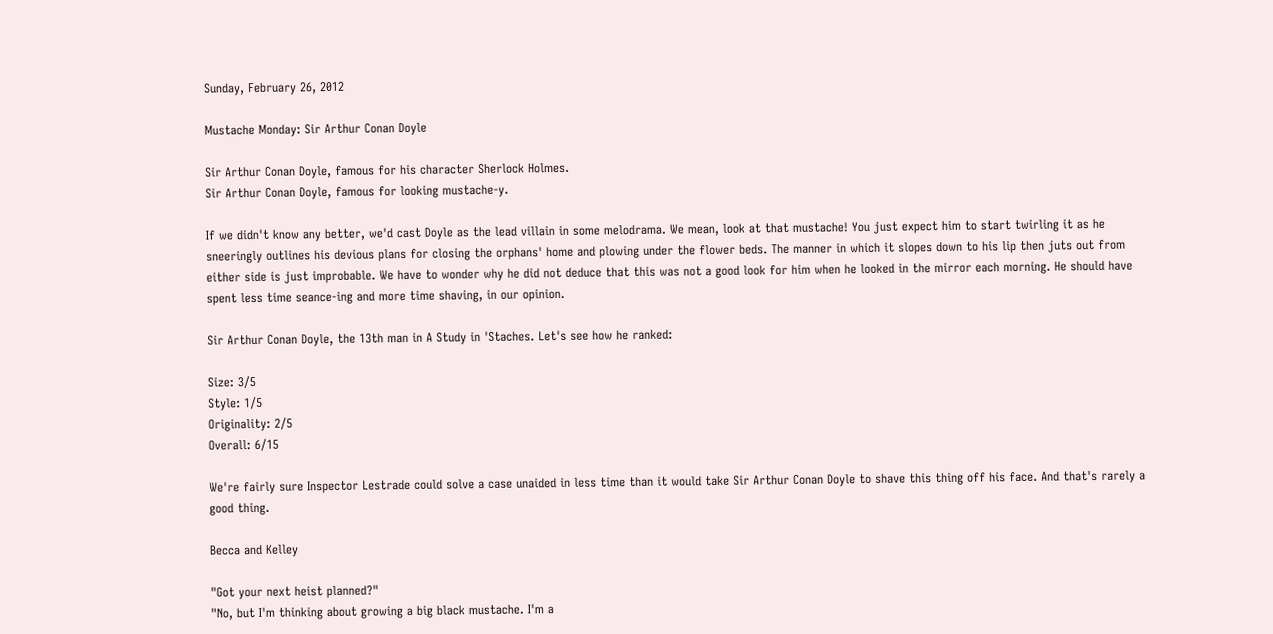Sunday, February 26, 2012

Mustache Monday: Sir Arthur Conan Doyle

Sir Arthur Conan Doyle, famous for his character Sherlock Holmes.
Sir Arthur Conan Doyle, famous for looking mustache-y.

If we didn't know any better, we'd cast Doyle as the lead villain in some melodrama. We mean, look at that mustache! You just expect him to start twirling it as he sneeringly outlines his devious plans for closing the orphans' home and plowing under the flower beds. The manner in which it slopes down to his lip then juts out from either side is just improbable. We have to wonder why he did not deduce that this was not a good look for him when he looked in the mirror each morning. He should have spent less time seance-ing and more time shaving, in our opinion.

Sir Arthur Conan Doyle, the 13th man in A Study in 'Staches. Let's see how he ranked:

Size: 3/5
Style: 1/5
Originality: 2/5
Overall: 6/15

We're fairly sure Inspector Lestrade could solve a case unaided in less time than it would take Sir Arthur Conan Doyle to shave this thing off his face. And that's rarely a good thing.

Becca and Kelley

"Got your next heist planned?"
"No, but I'm thinking about growing a big black mustache. I'm a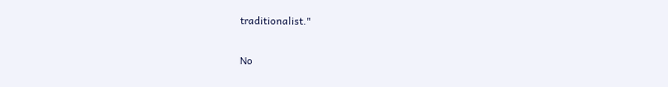traditionalist."

No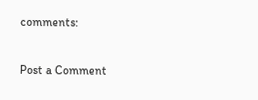comments:

Post a Comment